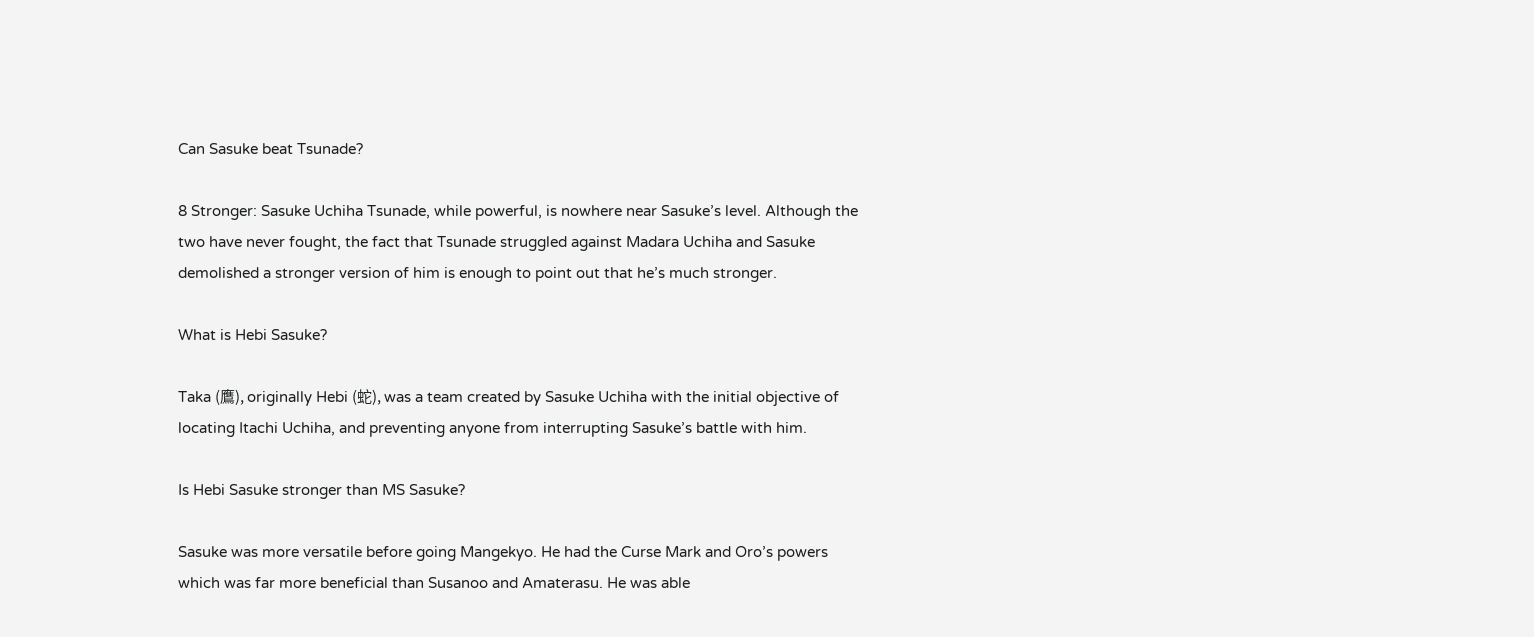Can Sasuke beat Tsunade?

8 Stronger: Sasuke Uchiha Tsunade, while powerful, is nowhere near Sasuke’s level. Although the two have never fought, the fact that Tsunade struggled against Madara Uchiha and Sasuke demolished a stronger version of him is enough to point out that he’s much stronger.

What is Hebi Sasuke?

Taka (鷹), originally Hebi (蛇), was a team created by Sasuke Uchiha with the initial objective of locating Itachi Uchiha, and preventing anyone from interrupting Sasuke’s battle with him.

Is Hebi Sasuke stronger than MS Sasuke?

Sasuke was more versatile before going Mangekyo. He had the Curse Mark and Oro’s powers which was far more beneficial than Susanoo and Amaterasu. He was able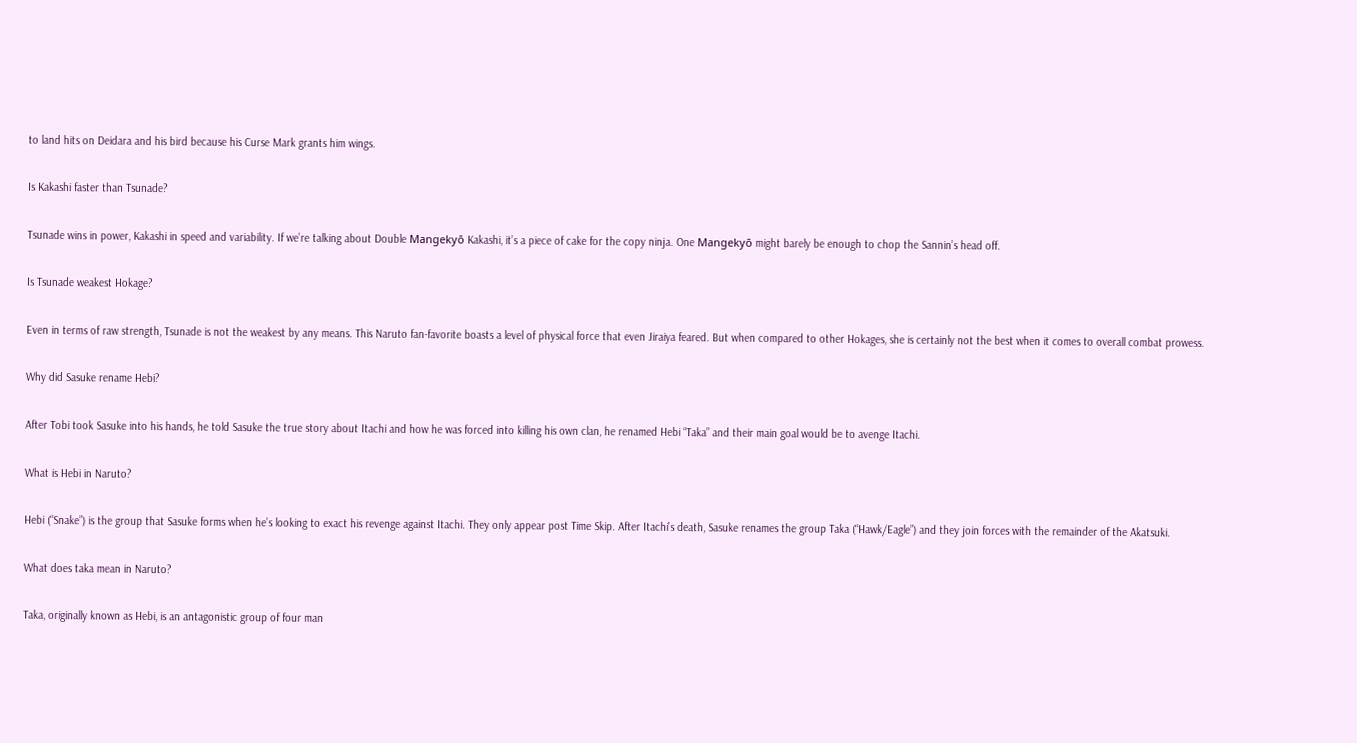to land hits on Deidara and his bird because his Curse Mark grants him wings.

Is Kakashi faster than Tsunade?

Tsunade wins in power, Kakashi in speed and variability. If we’re talking about Double Mangekyō Kakashi, it’s a piece of cake for the copy ninja. One Mangekyō might barely be enough to chop the Sannin’s head off.

Is Tsunade weakest Hokage?

Even in terms of raw strength, Tsunade is not the weakest by any means. This Naruto fan-favorite boasts a level of physical force that even Jiraiya feared. But when compared to other Hokages, she is certainly not the best when it comes to overall combat prowess.

Why did Sasuke rename Hebi?

After Tobi took Sasuke into his hands, he told Sasuke the true story about Itachi and how he was forced into killing his own clan, he renamed Hebi “Taka” and their main goal would be to avenge Itachi.

What is Hebi in Naruto?

Hebi (“Snake”) is the group that Sasuke forms when he’s looking to exact his revenge against Itachi. They only appear post Time Skip. After Itachi’s death, Sasuke renames the group Taka (“Hawk/Eagle”) and they join forces with the remainder of the Akatsuki.

What does taka mean in Naruto?

Taka, originally known as Hebi, is an antagonistic group of four man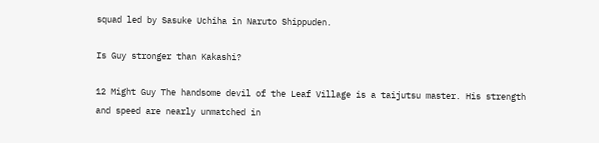squad led by Sasuke Uchiha in Naruto Shippuden.

Is Guy stronger than Kakashi?

12 Might Guy The handsome devil of the Leaf Village is a taijutsu master. His strength and speed are nearly unmatched in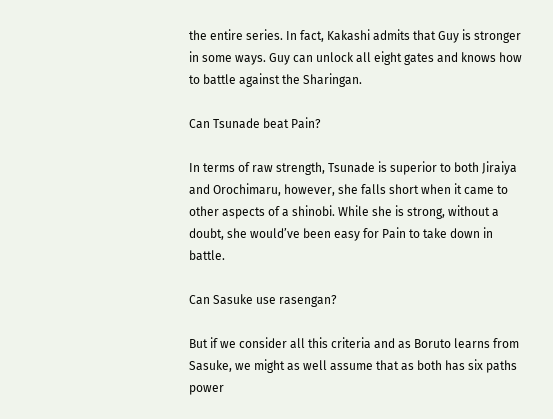the entire series. In fact, Kakashi admits that Guy is stronger in some ways. Guy can unlock all eight gates and knows how to battle against the Sharingan.

Can Tsunade beat Pain?

In terms of raw strength, Tsunade is superior to both Jiraiya and Orochimaru, however, she falls short when it came to other aspects of a shinobi. While she is strong, without a doubt, she would’ve been easy for Pain to take down in battle.

Can Sasuke use rasengan?

But if we consider all this criteria and as Boruto learns from Sasuke, we might as well assume that as both has six paths power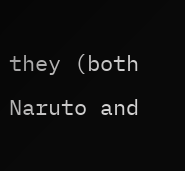they (both Naruto and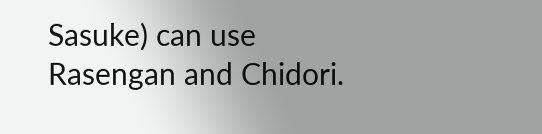Sasuke) can use Rasengan and Chidori.